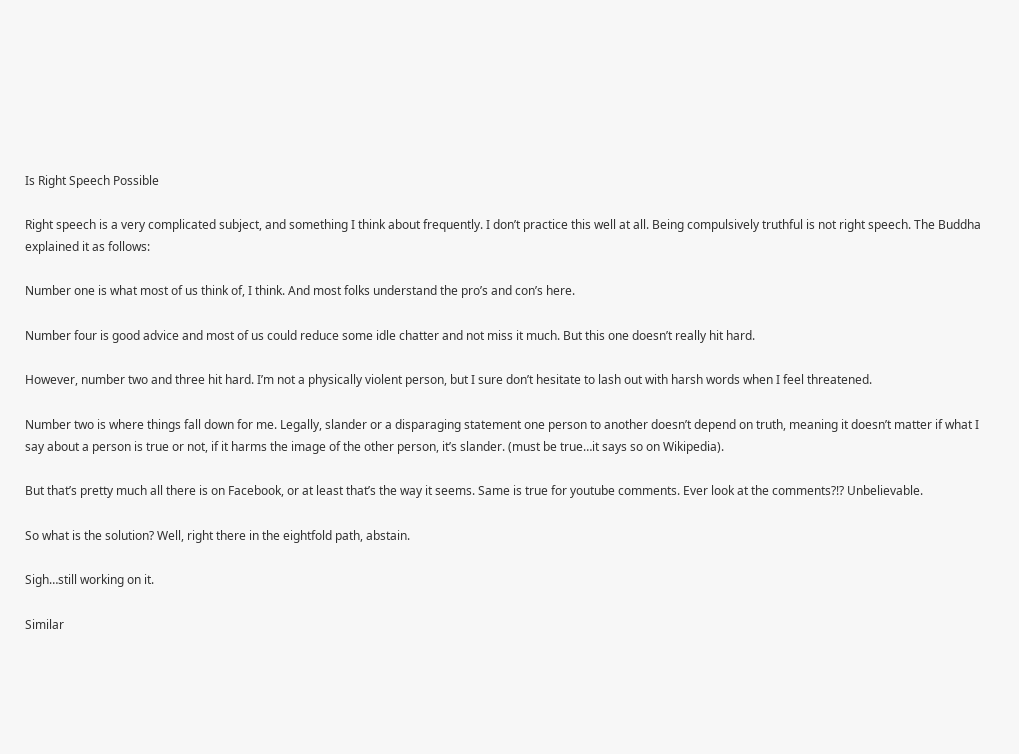Is Right Speech Possible

Right speech is a very complicated subject, and something I think about frequently. I don’t practice this well at all. Being compulsively truthful is not right speech. The Buddha explained it as follows:

Number one is what most of us think of, I think. And most folks understand the pro’s and con’s here.

Number four is good advice and most of us could reduce some idle chatter and not miss it much. But this one doesn’t really hit hard.

However, number two and three hit hard. I’m not a physically violent person, but I sure don’t hesitate to lash out with harsh words when I feel threatened.

Number two is where things fall down for me. Legally, slander or a disparaging statement one person to another doesn’t depend on truth, meaning it doesn’t matter if what I say about a person is true or not, if it harms the image of the other person, it’s slander. (must be true…it says so on Wikipedia).

But that’s pretty much all there is on Facebook, or at least that’s the way it seems. Same is true for youtube comments. Ever look at the comments?!? Unbelievable.

So what is the solution? Well, right there in the eightfold path, abstain.

Sigh…still working on it.

Similar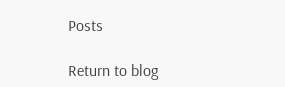Posts

Return to blog